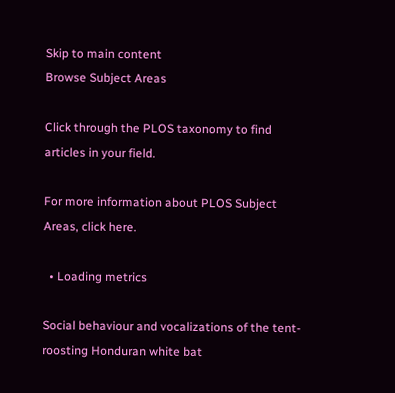Skip to main content
Browse Subject Areas

Click through the PLOS taxonomy to find articles in your field.

For more information about PLOS Subject Areas, click here.

  • Loading metrics

Social behaviour and vocalizations of the tent-roosting Honduran white bat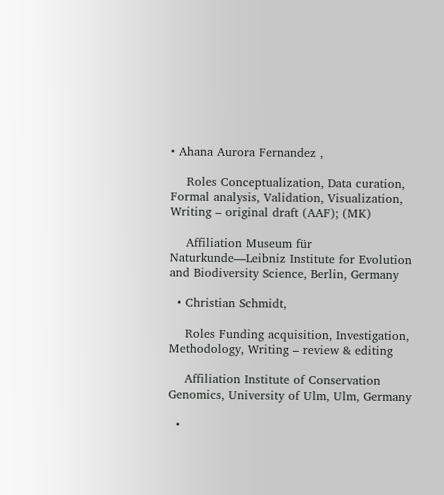• Ahana Aurora Fernandez ,

    Roles Conceptualization, Data curation, Formal analysis, Validation, Visualization, Writing – original draft (AAF); (MK)

    Affiliation Museum für Naturkunde—Leibniz Institute for Evolution and Biodiversity Science, Berlin, Germany

  • Christian Schmidt,

    Roles Funding acquisition, Investigation, Methodology, Writing – review & editing

    Affiliation Institute of Conservation Genomics, University of Ulm, Ulm, Germany

  •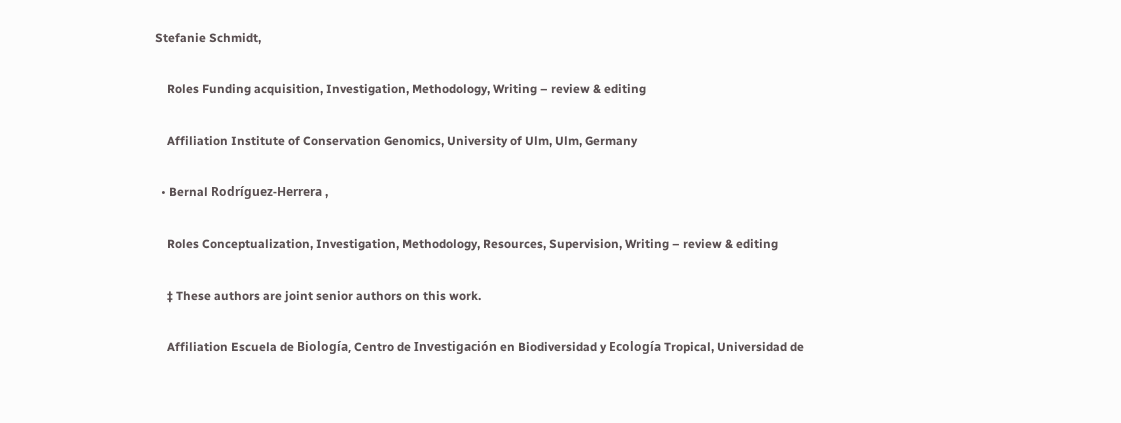Stefanie Schmidt,

    Roles Funding acquisition, Investigation, Methodology, Writing – review & editing

    Affiliation Institute of Conservation Genomics, University of Ulm, Ulm, Germany

  • Bernal Rodríguez-Herrera ,

    Roles Conceptualization, Investigation, Methodology, Resources, Supervision, Writing – review & editing

    ‡ These authors are joint senior authors on this work.

    Affiliation Escuela de Biología, Centro de Investigación en Biodiversidad y Ecología Tropical, Universidad de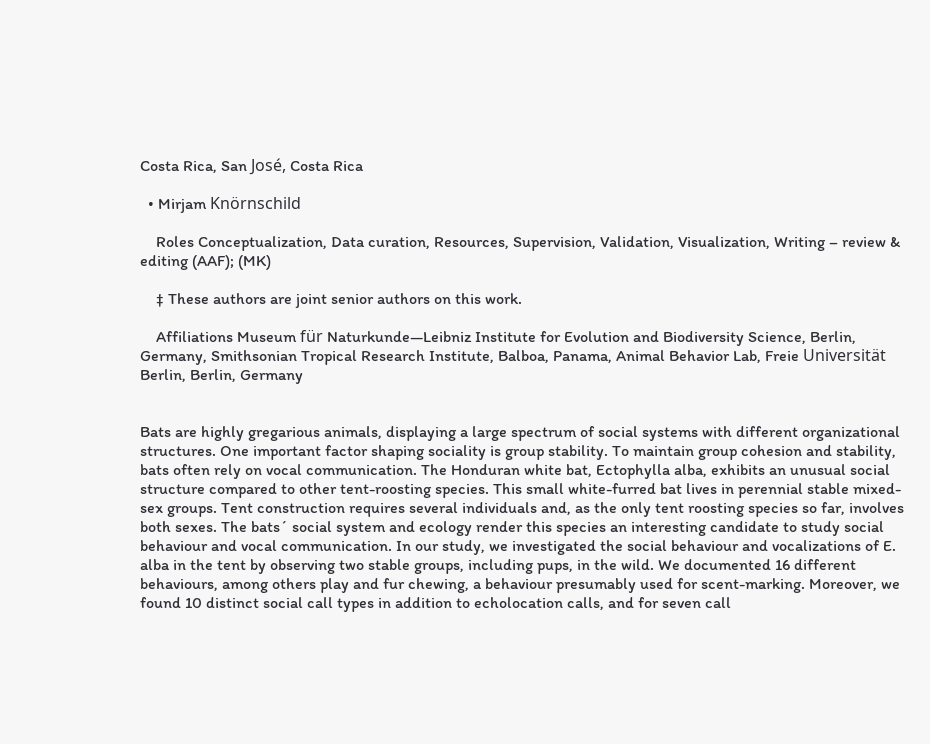Costa Rica, San José, Costa Rica

  • Mirjam Knörnschild

    Roles Conceptualization, Data curation, Resources, Supervision, Validation, Visualization, Writing – review & editing (AAF); (MK)

    ‡ These authors are joint senior authors on this work.

    Affiliations Museum für Naturkunde—Leibniz Institute for Evolution and Biodiversity Science, Berlin, Germany, Smithsonian Tropical Research Institute, Balboa, Panama, Animal Behavior Lab, Freie Universität Berlin, Berlin, Germany


Bats are highly gregarious animals, displaying a large spectrum of social systems with different organizational structures. One important factor shaping sociality is group stability. To maintain group cohesion and stability, bats often rely on vocal communication. The Honduran white bat, Ectophylla alba, exhibits an unusual social structure compared to other tent-roosting species. This small white-furred bat lives in perennial stable mixed-sex groups. Tent construction requires several individuals and, as the only tent roosting species so far, involves both sexes. The bats´ social system and ecology render this species an interesting candidate to study social behaviour and vocal communication. In our study, we investigated the social behaviour and vocalizations of E. alba in the tent by observing two stable groups, including pups, in the wild. We documented 16 different behaviours, among others play and fur chewing, a behaviour presumably used for scent-marking. Moreover, we found 10 distinct social call types in addition to echolocation calls, and for seven call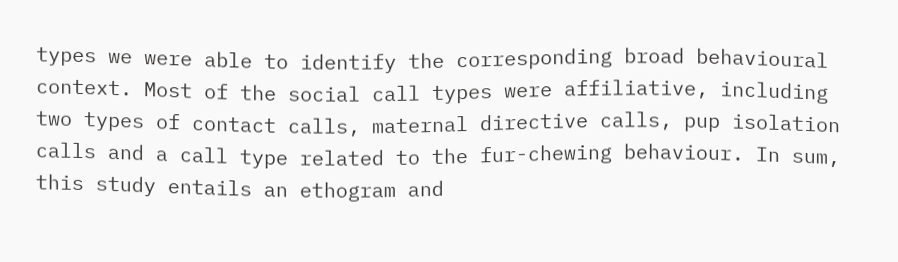types we were able to identify the corresponding broad behavioural context. Most of the social call types were affiliative, including two types of contact calls, maternal directive calls, pup isolation calls and a call type related to the fur-chewing behaviour. In sum, this study entails an ethogram and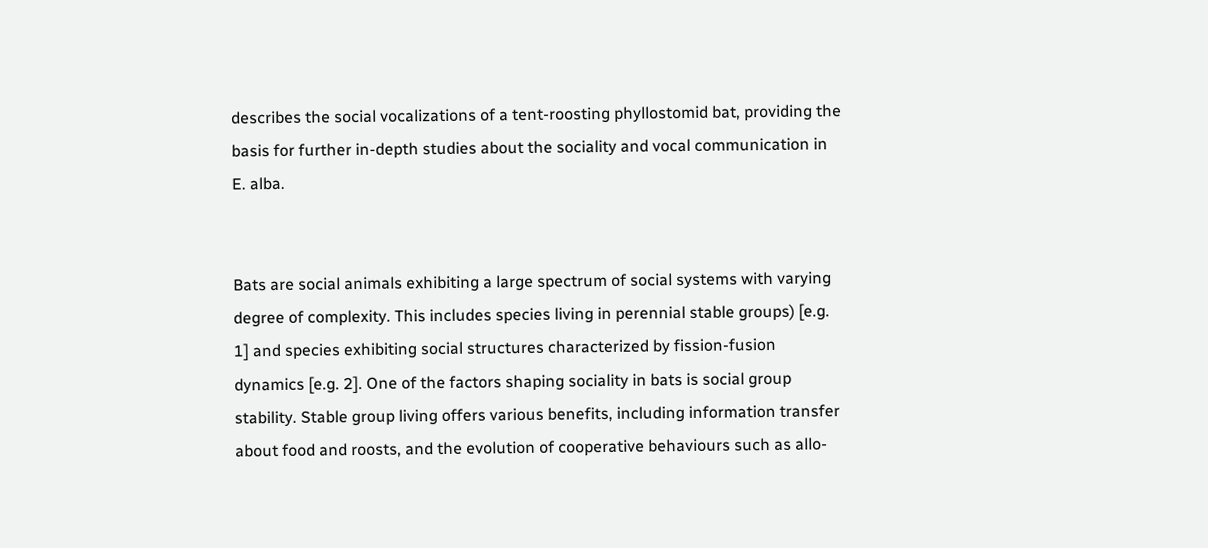describes the social vocalizations of a tent-roosting phyllostomid bat, providing the basis for further in-depth studies about the sociality and vocal communication in E. alba.


Bats are social animals exhibiting a large spectrum of social systems with varying degree of complexity. This includes species living in perennial stable groups) [e.g. 1] and species exhibiting social structures characterized by fission-fusion dynamics [e.g. 2]. One of the factors shaping sociality in bats is social group stability. Stable group living offers various benefits, including information transfer about food and roosts, and the evolution of cooperative behaviours such as allo-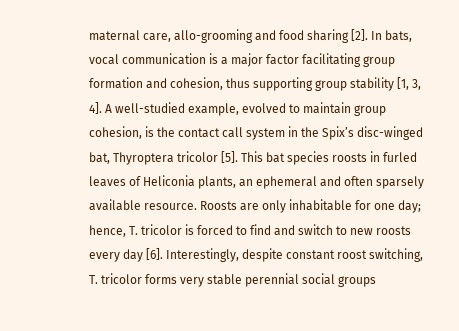maternal care, allo-grooming and food sharing [2]. In bats, vocal communication is a major factor facilitating group formation and cohesion, thus supporting group stability [1, 3, 4]. A well-studied example, evolved to maintain group cohesion, is the contact call system in the Spix’s disc-winged bat, Thyroptera tricolor [5]. This bat species roosts in furled leaves of Heliconia plants, an ephemeral and often sparsely available resource. Roosts are only inhabitable for one day; hence, T. tricolor is forced to find and switch to new roosts every day [6]. Interestingly, despite constant roost switching, T. tricolor forms very stable perennial social groups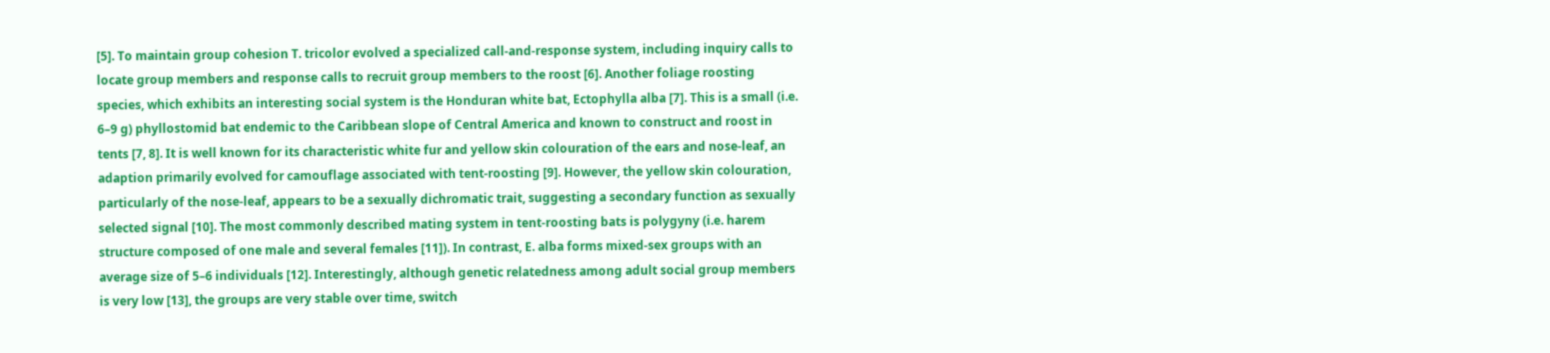[5]. To maintain group cohesion T. tricolor evolved a specialized call-and-response system, including inquiry calls to locate group members and response calls to recruit group members to the roost [6]. Another foliage roosting species, which exhibits an interesting social system is the Honduran white bat, Ectophylla alba [7]. This is a small (i.e. 6–9 g) phyllostomid bat endemic to the Caribbean slope of Central America and known to construct and roost in tents [7, 8]. It is well known for its characteristic white fur and yellow skin colouration of the ears and nose-leaf, an adaption primarily evolved for camouflage associated with tent-roosting [9]. However, the yellow skin colouration, particularly of the nose-leaf, appears to be a sexually dichromatic trait, suggesting a secondary function as sexually selected signal [10]. The most commonly described mating system in tent-roosting bats is polygyny (i.e. harem structure composed of one male and several females [11]). In contrast, E. alba forms mixed-sex groups with an average size of 5–6 individuals [12]. Interestingly, although genetic relatedness among adult social group members is very low [13], the groups are very stable over time, switch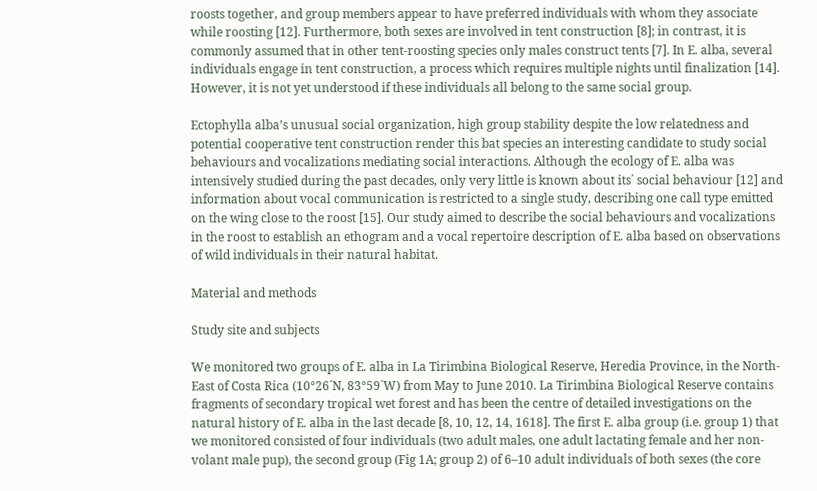roosts together, and group members appear to have preferred individuals with whom they associate while roosting [12]. Furthermore, both sexes are involved in tent construction [8]; in contrast, it is commonly assumed that in other tent-roosting species only males construct tents [7]. In E. alba, several individuals engage in tent construction, a process which requires multiple nights until finalization [14]. However, it is not yet understood if these individuals all belong to the same social group.

Ectophylla alba’s unusual social organization, high group stability despite the low relatedness and potential cooperative tent construction render this bat species an interesting candidate to study social behaviours and vocalizations mediating social interactions. Although the ecology of E. alba was intensively studied during the past decades, only very little is known about its´ social behaviour [12] and information about vocal communication is restricted to a single study, describing one call type emitted on the wing close to the roost [15]. Our study aimed to describe the social behaviours and vocalizations in the roost to establish an ethogram and a vocal repertoire description of E. alba based on observations of wild individuals in their natural habitat.

Material and methods

Study site and subjects

We monitored two groups of E. alba in La Tirimbina Biological Reserve, Heredia Province, in the North-East of Costa Rica (10°26´N, 83°59´W) from May to June 2010. La Tirimbina Biological Reserve contains fragments of secondary tropical wet forest and has been the centre of detailed investigations on the natural history of E. alba in the last decade [8, 10, 12, 14, 1618]. The first E. alba group (i.e. group 1) that we monitored consisted of four individuals (two adult males, one adult lactating female and her non-volant male pup), the second group (Fig 1A; group 2) of 6–10 adult individuals of both sexes (the core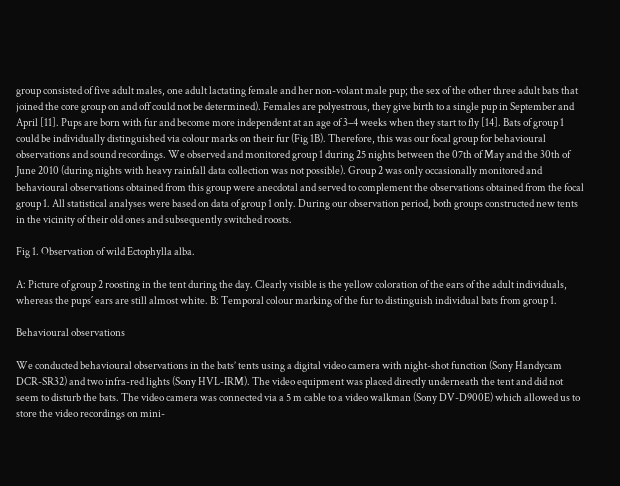group consisted of five adult males, one adult lactating female and her non-volant male pup; the sex of the other three adult bats that joined the core group on and off could not be determined). Females are polyestrous, they give birth to a single pup in September and April [11]. Pups are born with fur and become more independent at an age of 3–4 weeks when they start to fly [14]. Bats of group 1 could be individually distinguished via colour marks on their fur (Fig 1B). Therefore, this was our focal group for behavioural observations and sound recordings. We observed and monitored group 1 during 25 nights between the 07th of May and the 30th of June 2010 (during nights with heavy rainfall data collection was not possible). Group 2 was only occasionally monitored and behavioural observations obtained from this group were anecdotal and served to complement the observations obtained from the focal group 1. All statistical analyses were based on data of group 1 only. During our observation period, both groups constructed new tents in the vicinity of their old ones and subsequently switched roosts.

Fig 1. Observation of wild Ectophylla alba.

A: Picture of group 2 roosting in the tent during the day. Clearly visible is the yellow coloration of the ears of the adult individuals, whereas the pups´ ears are still almost white. B: Temporal colour marking of the fur to distinguish individual bats from group 1.

Behavioural observations

We conducted behavioural observations in the bats’ tents using a digital video camera with night-shot function (Sony Handycam DCR-SR32) and two infra-red lights (Sony HVL-IRM). The video equipment was placed directly underneath the tent and did not seem to disturb the bats. The video camera was connected via a 5 m cable to a video walkman (Sony DV-D900E) which allowed us to store the video recordings on mini-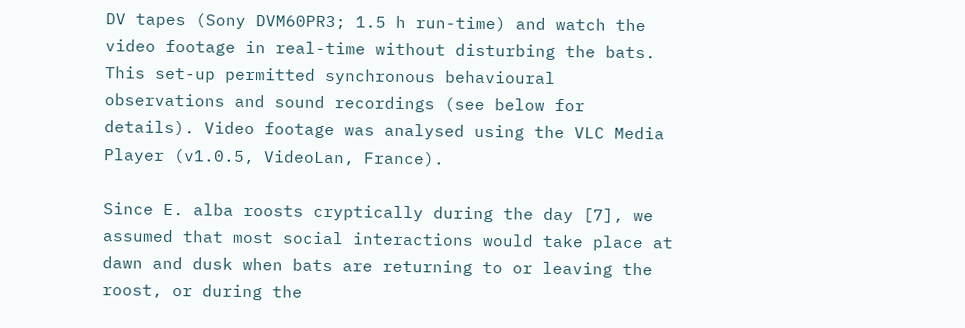DV tapes (Sony DVM60PR3; 1.5 h run-time) and watch the video footage in real-time without disturbing the bats. This set-up permitted synchronous behavioural observations and sound recordings (see below for details). Video footage was analysed using the VLC Media Player (v1.0.5, VideoLan, France).

Since E. alba roosts cryptically during the day [7], we assumed that most social interactions would take place at dawn and dusk when bats are returning to or leaving the roost, or during the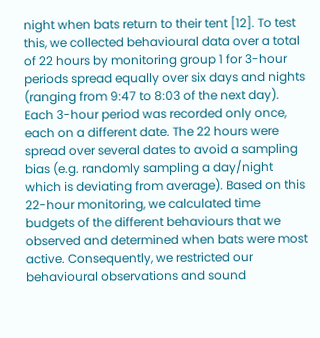night when bats return to their tent [12]. To test this, we collected behavioural data over a total of 22 hours by monitoring group 1 for 3-hour periods spread equally over six days and nights (ranging from 9:47 to 8:03 of the next day). Each 3-hour period was recorded only once, each on a different date. The 22 hours were spread over several dates to avoid a sampling bias (e.g. randomly sampling a day/night which is deviating from average). Based on this 22-hour monitoring, we calculated time budgets of the different behaviours that we observed and determined when bats were most active. Consequently, we restricted our behavioural observations and sound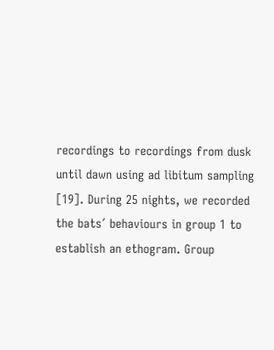recordings to recordings from dusk until dawn using ad libitum sampling [19]. During 25 nights, we recorded the bats´ behaviours in group 1 to establish an ethogram. Group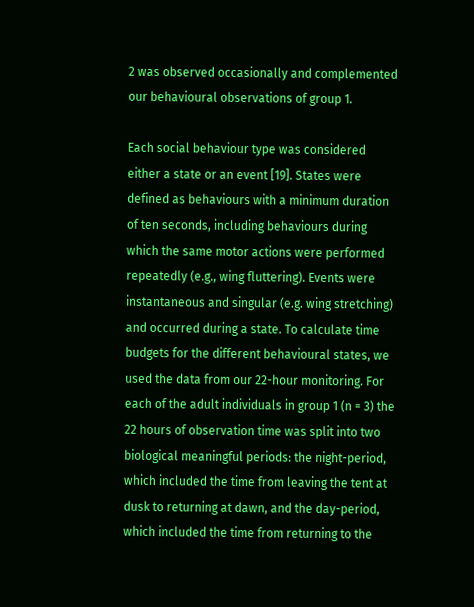2 was observed occasionally and complemented our behavioural observations of group 1.

Each social behaviour type was considered either a state or an event [19]. States were defined as behaviours with a minimum duration of ten seconds, including behaviours during which the same motor actions were performed repeatedly (e.g., wing fluttering). Events were instantaneous and singular (e.g. wing stretching) and occurred during a state. To calculate time budgets for the different behavioural states, we used the data from our 22-hour monitoring. For each of the adult individuals in group 1 (n = 3) the 22 hours of observation time was split into two biological meaningful periods: the night-period, which included the time from leaving the tent at dusk to returning at dawn, and the day-period, which included the time from returning to the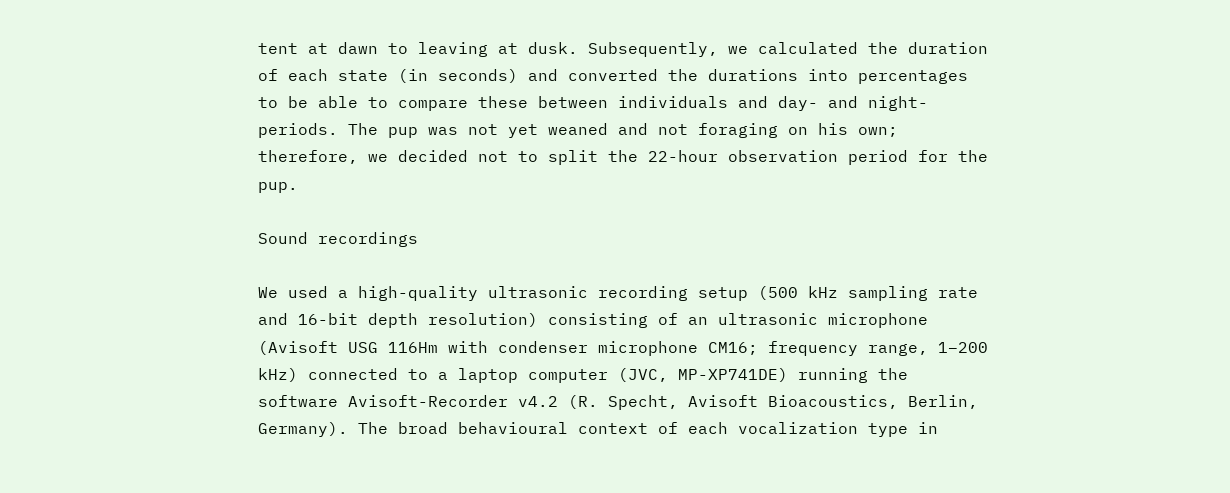tent at dawn to leaving at dusk. Subsequently, we calculated the duration of each state (in seconds) and converted the durations into percentages to be able to compare these between individuals and day- and night-periods. The pup was not yet weaned and not foraging on his own; therefore, we decided not to split the 22-hour observation period for the pup.

Sound recordings

We used a high-quality ultrasonic recording setup (500 kHz sampling rate and 16-bit depth resolution) consisting of an ultrasonic microphone (Avisoft USG 116Hm with condenser microphone CM16; frequency range, 1–200 kHz) connected to a laptop computer (JVC, MP-XP741DE) running the software Avisoft-Recorder v4.2 (R. Specht, Avisoft Bioacoustics, Berlin, Germany). The broad behavioural context of each vocalization type in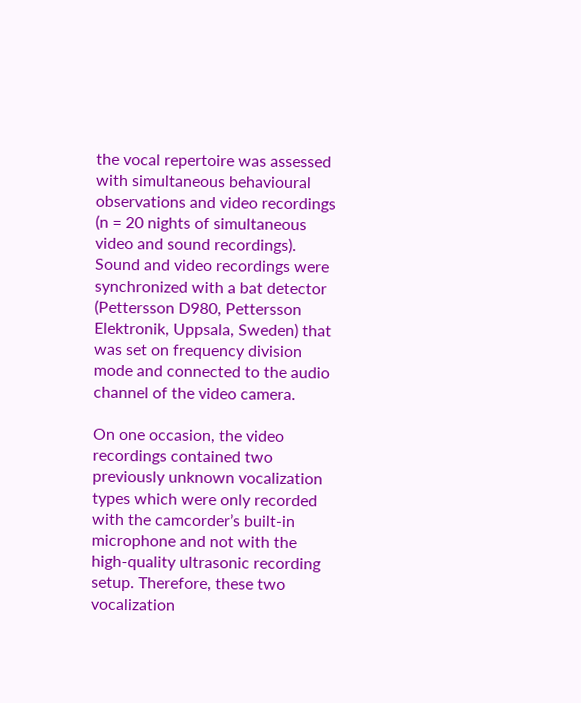the vocal repertoire was assessed with simultaneous behavioural observations and video recordings (n = 20 nights of simultaneous video and sound recordings). Sound and video recordings were synchronized with a bat detector (Pettersson D980, Pettersson Elektronik, Uppsala, Sweden) that was set on frequency division mode and connected to the audio channel of the video camera.

On one occasion, the video recordings contained two previously unknown vocalization types which were only recorded with the camcorder’s built-in microphone and not with the high-quality ultrasonic recording setup. Therefore, these two vocalization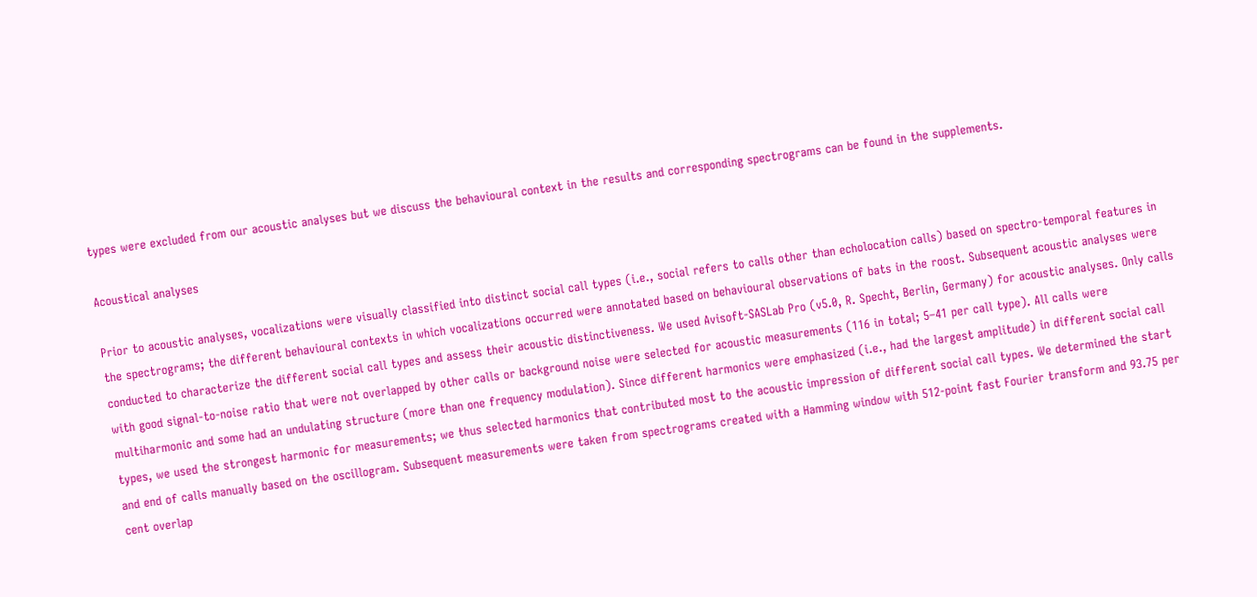types were excluded from our acoustic analyses but we discuss the behavioural context in the results and corresponding spectrograms can be found in the supplements.

Acoustical analyses

Prior to acoustic analyses, vocalizations were visually classified into distinct social call types (i.e., social refers to calls other than echolocation calls) based on spectro-temporal features in the spectrograms; the different behavioural contexts in which vocalizations occurred were annotated based on behavioural observations of bats in the roost. Subsequent acoustic analyses were conducted to characterize the different social call types and assess their acoustic distinctiveness. We used Avisoft-SASLab Pro (v5.0, R. Specht, Berlin, Germany) for acoustic analyses. Only calls with good signal-to-noise ratio that were not overlapped by other calls or background noise were selected for acoustic measurements (116 in total; 5–41 per call type). All calls were multiharmonic and some had an undulating structure (more than one frequency modulation). Since different harmonics were emphasized (i.e., had the largest amplitude) in different social call types, we used the strongest harmonic for measurements; we thus selected harmonics that contributed most to the acoustic impression of different social call types. We determined the start and end of calls manually based on the oscillogram. Subsequent measurements were taken from spectrograms created with a Hamming window with 512-point fast Fourier transform and 93.75 per cent overlap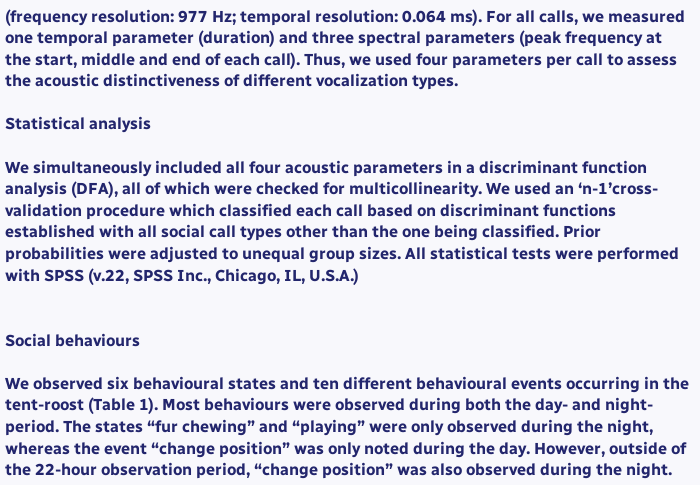(frequency resolution: 977 Hz; temporal resolution: 0.064 ms). For all calls, we measured one temporal parameter (duration) and three spectral parameters (peak frequency at the start, middle and end of each call). Thus, we used four parameters per call to assess the acoustic distinctiveness of different vocalization types.

Statistical analysis

We simultaneously included all four acoustic parameters in a discriminant function analysis (DFA), all of which were checked for multicollinearity. We used an ‘n-1’cross-validation procedure which classified each call based on discriminant functions established with all social call types other than the one being classified. Prior probabilities were adjusted to unequal group sizes. All statistical tests were performed with SPSS (v.22, SPSS Inc., Chicago, IL, U.S.A.)


Social behaviours

We observed six behavioural states and ten different behavioural events occurring in the tent-roost (Table 1). Most behaviours were observed during both the day- and night-period. The states “fur chewing” and “playing” were only observed during the night, whereas the event “change position” was only noted during the day. However, outside of the 22-hour observation period, “change position” was also observed during the night.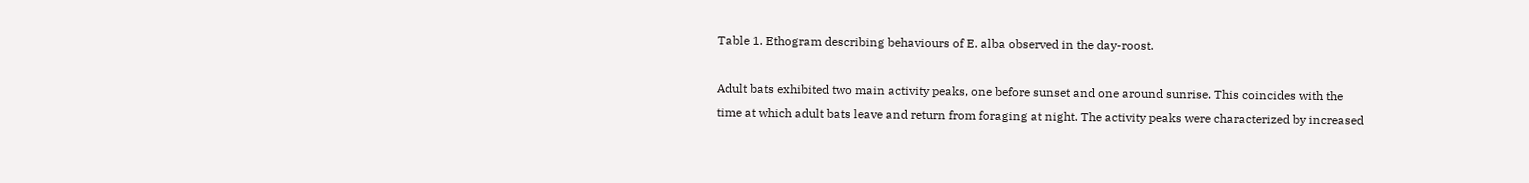Table 1. Ethogram describing behaviours of E. alba observed in the day-roost.

Adult bats exhibited two main activity peaks, one before sunset and one around sunrise. This coincides with the time at which adult bats leave and return from foraging at night. The activity peaks were characterized by increased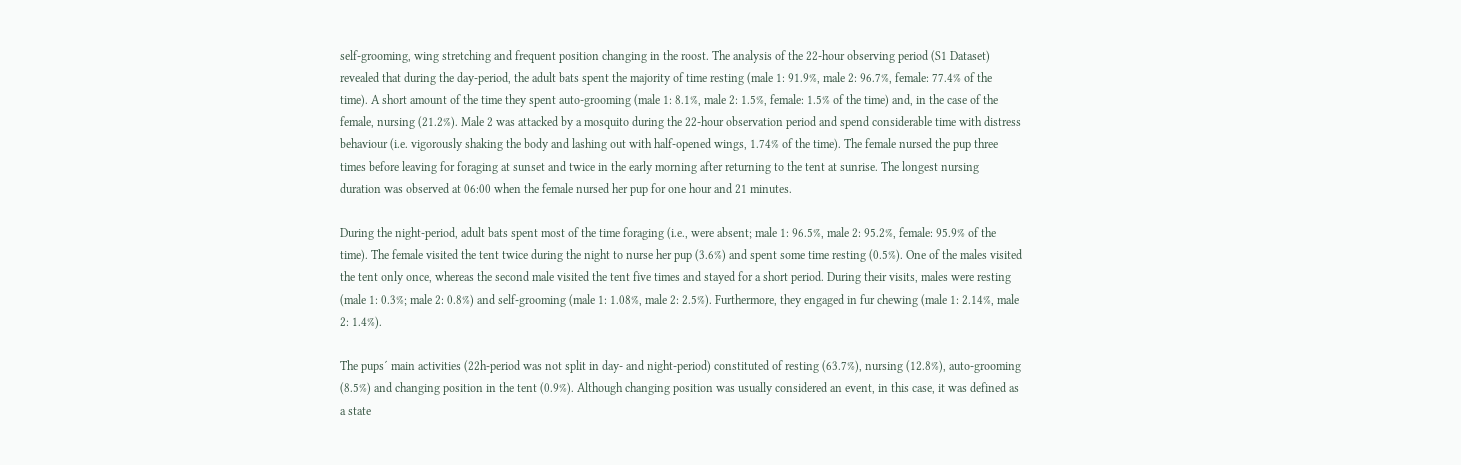self-grooming, wing stretching and frequent position changing in the roost. The analysis of the 22-hour observing period (S1 Dataset) revealed that during the day-period, the adult bats spent the majority of time resting (male 1: 91.9%, male 2: 96.7%, female: 77.4% of the time). A short amount of the time they spent auto-grooming (male 1: 8.1%, male 2: 1.5%, female: 1.5% of the time) and, in the case of the female, nursing (21.2%). Male 2 was attacked by a mosquito during the 22-hour observation period and spend considerable time with distress behaviour (i.e. vigorously shaking the body and lashing out with half-opened wings, 1.74% of the time). The female nursed the pup three times before leaving for foraging at sunset and twice in the early morning after returning to the tent at sunrise. The longest nursing duration was observed at 06:00 when the female nursed her pup for one hour and 21 minutes.

During the night-period, adult bats spent most of the time foraging (i.e., were absent; male 1: 96.5%, male 2: 95.2%, female: 95.9% of the time). The female visited the tent twice during the night to nurse her pup (3.6%) and spent some time resting (0.5%). One of the males visited the tent only once, whereas the second male visited the tent five times and stayed for a short period. During their visits, males were resting (male 1: 0.3%; male 2: 0.8%) and self-grooming (male 1: 1.08%, male 2: 2.5%). Furthermore, they engaged in fur chewing (male 1: 2.14%, male 2: 1.4%).

The pups´ main activities (22h-period was not split in day- and night-period) constituted of resting (63.7%), nursing (12.8%), auto-grooming (8.5%) and changing position in the tent (0.9%). Although changing position was usually considered an event, in this case, it was defined as a state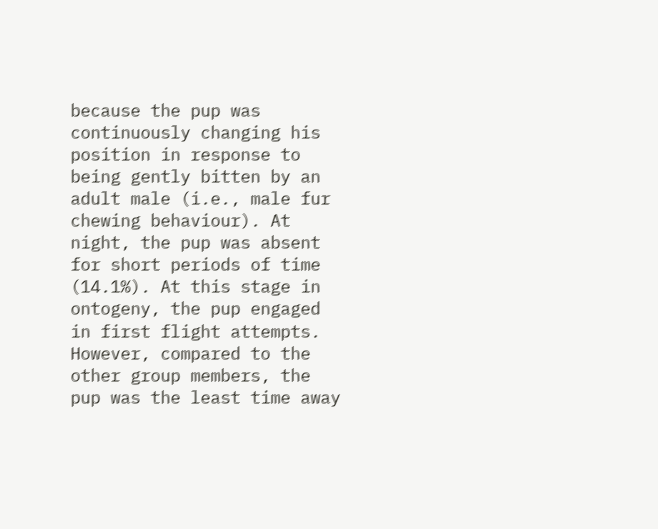because the pup was continuously changing his position in response to being gently bitten by an adult male (i.e., male fur chewing behaviour). At night, the pup was absent for short periods of time (14.1%). At this stage in ontogeny, the pup engaged in first flight attempts. However, compared to the other group members, the pup was the least time away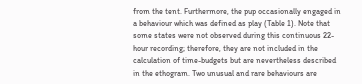from the tent. Furthermore, the pup occasionally engaged in a behaviour which was defined as play (Table 1). Note that some states were not observed during this continuous 22-hour recording; therefore, they are not included in the calculation of time-budgets but are nevertheless described in the ethogram. Two unusual and rare behaviours are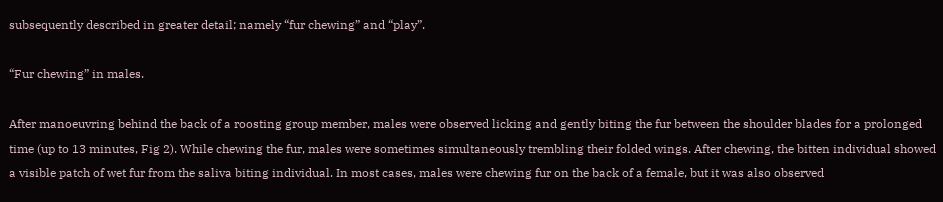subsequently described in greater detail; namely “fur chewing” and “play”.

“Fur chewing” in males.

After manoeuvring behind the back of a roosting group member, males were observed licking and gently biting the fur between the shoulder blades for a prolonged time (up to 13 minutes, Fig 2). While chewing the fur, males were sometimes simultaneously trembling their folded wings. After chewing, the bitten individual showed a visible patch of wet fur from the saliva biting individual. In most cases, males were chewing fur on the back of a female, but it was also observed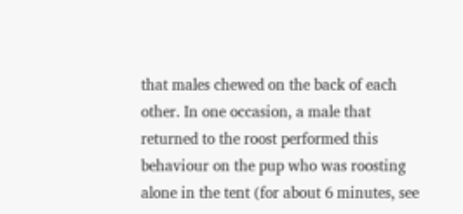that males chewed on the back of each other. In one occasion, a male that returned to the roost performed this behaviour on the pup who was roosting alone in the tent (for about 6 minutes, see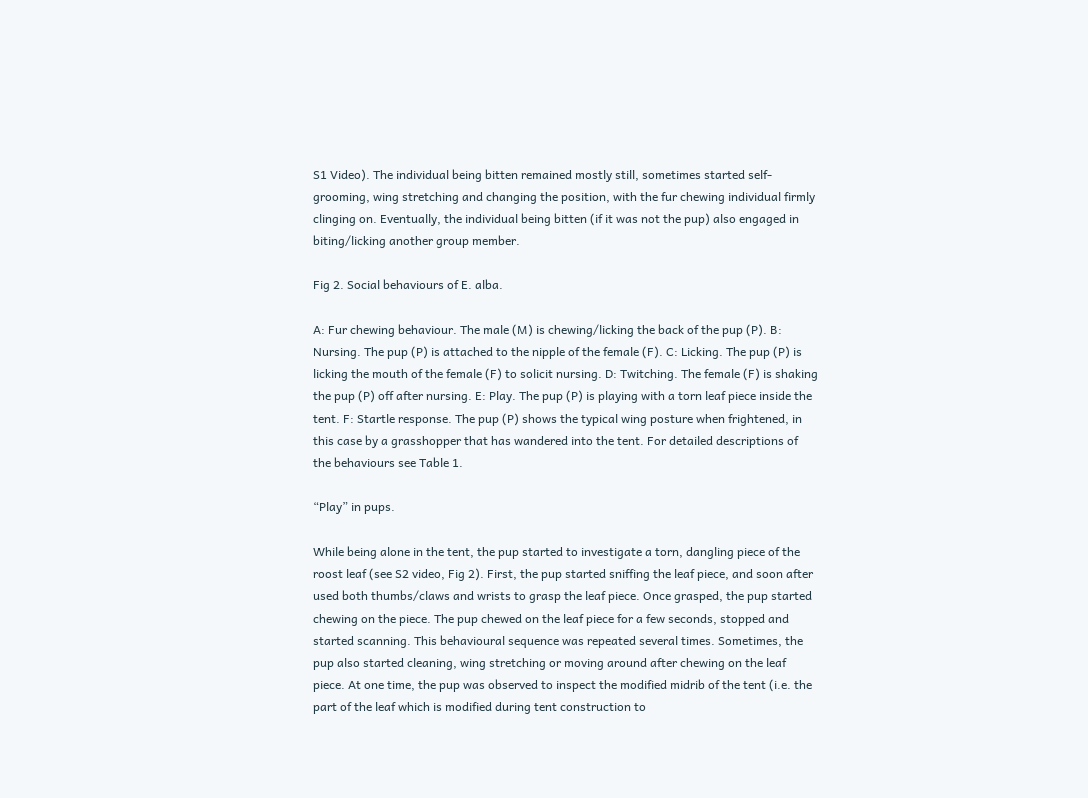S1 Video). The individual being bitten remained mostly still, sometimes started self-grooming, wing stretching and changing the position, with the fur chewing individual firmly clinging on. Eventually, the individual being bitten (if it was not the pup) also engaged in biting/licking another group member.

Fig 2. Social behaviours of E. alba.

A: Fur chewing behaviour. The male (M) is chewing/licking the back of the pup (P). B: Nursing. The pup (P) is attached to the nipple of the female (F). C: Licking. The pup (P) is licking the mouth of the female (F) to solicit nursing. D: Twitching. The female (F) is shaking the pup (P) off after nursing. E: Play. The pup (P) is playing with a torn leaf piece inside the tent. F: Startle response. The pup (P) shows the typical wing posture when frightened, in this case by a grasshopper that has wandered into the tent. For detailed descriptions of the behaviours see Table 1.

“Play” in pups.

While being alone in the tent, the pup started to investigate a torn, dangling piece of the roost leaf (see S2 video, Fig 2). First, the pup started sniffing the leaf piece, and soon after used both thumbs/claws and wrists to grasp the leaf piece. Once grasped, the pup started chewing on the piece. The pup chewed on the leaf piece for a few seconds, stopped and started scanning. This behavioural sequence was repeated several times. Sometimes, the pup also started cleaning, wing stretching or moving around after chewing on the leaf piece. At one time, the pup was observed to inspect the modified midrib of the tent (i.e. the part of the leaf which is modified during tent construction to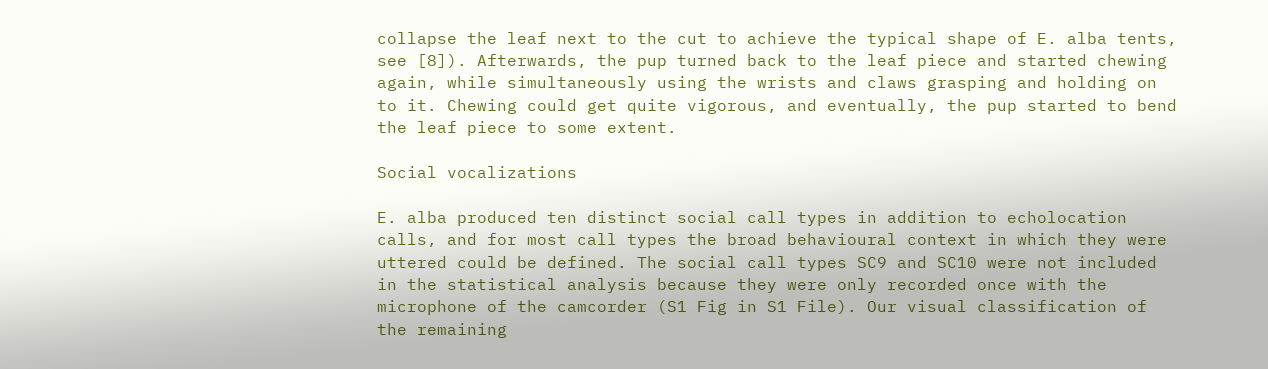collapse the leaf next to the cut to achieve the typical shape of E. alba tents, see [8]). Afterwards, the pup turned back to the leaf piece and started chewing again, while simultaneously using the wrists and claws grasping and holding on to it. Chewing could get quite vigorous, and eventually, the pup started to bend the leaf piece to some extent.

Social vocalizations

E. alba produced ten distinct social call types in addition to echolocation calls, and for most call types the broad behavioural context in which they were uttered could be defined. The social call types SC9 and SC10 were not included in the statistical analysis because they were only recorded once with the microphone of the camcorder (S1 Fig in S1 File). Our visual classification of the remaining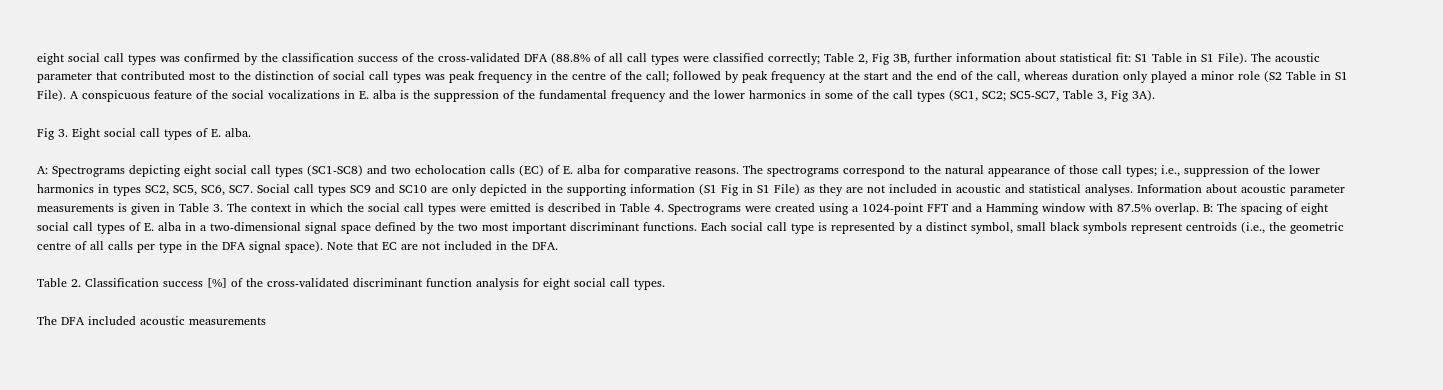eight social call types was confirmed by the classification success of the cross-validated DFA (88.8% of all call types were classified correctly; Table 2, Fig 3B, further information about statistical fit: S1 Table in S1 File). The acoustic parameter that contributed most to the distinction of social call types was peak frequency in the centre of the call; followed by peak frequency at the start and the end of the call, whereas duration only played a minor role (S2 Table in S1 File). A conspicuous feature of the social vocalizations in E. alba is the suppression of the fundamental frequency and the lower harmonics in some of the call types (SC1, SC2; SC5-SC7, Table 3, Fig 3A).

Fig 3. Eight social call types of E. alba.

A: Spectrograms depicting eight social call types (SC1-SC8) and two echolocation calls (EC) of E. alba for comparative reasons. The spectrograms correspond to the natural appearance of those call types; i.e., suppression of the lower harmonics in types SC2, SC5, SC6, SC7. Social call types SC9 and SC10 are only depicted in the supporting information (S1 Fig in S1 File) as they are not included in acoustic and statistical analyses. Information about acoustic parameter measurements is given in Table 3. The context in which the social call types were emitted is described in Table 4. Spectrograms were created using a 1024-point FFT and a Hamming window with 87.5% overlap. B: The spacing of eight social call types of E. alba in a two-dimensional signal space defined by the two most important discriminant functions. Each social call type is represented by a distinct symbol, small black symbols represent centroids (i.e., the geometric centre of all calls per type in the DFA signal space). Note that EC are not included in the DFA.

Table 2. Classification success [%] of the cross-validated discriminant function analysis for eight social call types.

The DFA included acoustic measurements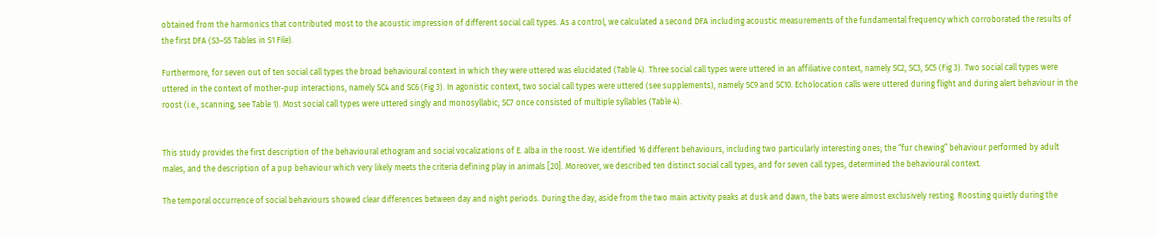obtained from the harmonics that contributed most to the acoustic impression of different social call types. As a control, we calculated a second DFA including acoustic measurements of the fundamental frequency which corroborated the results of the first DFA (S3–S5 Tables in S1 File).

Furthermore, for seven out of ten social call types the broad behavioural context in which they were uttered was elucidated (Table 4). Three social call types were uttered in an affiliative context, namely SC2, SC3, SC5 (Fig 3). Two social call types were uttered in the context of mother-pup interactions, namely SC4 and SC6 (Fig 3). In agonistic context, two social call types were uttered (see supplements), namely SC9 and SC10. Echolocation calls were uttered during flight and during alert behaviour in the roost (i.e., scanning, see Table 1). Most social call types were uttered singly and monosyllabic; SC7 once consisted of multiple syllables (Table 4).


This study provides the first description of the behavioural ethogram and social vocalizations of E. alba in the roost. We identified 16 different behaviours, including two particularly interesting ones; the “fur chewing” behaviour performed by adult males, and the description of a pup behaviour which very likely meets the criteria defining play in animals [20]. Moreover, we described ten distinct social call types, and for seven call types, determined the behavioural context.

The temporal occurrence of social behaviours showed clear differences between day and night periods. During the day, aside from the two main activity peaks at dusk and dawn, the bats were almost exclusively resting. Roosting quietly during the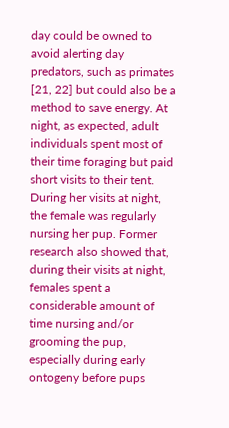day could be owned to avoid alerting day predators, such as primates [21, 22] but could also be a method to save energy. At night, as expected, adult individuals spent most of their time foraging but paid short visits to their tent. During her visits at night, the female was regularly nursing her pup. Former research also showed that, during their visits at night, females spent a considerable amount of time nursing and/or grooming the pup, especially during early ontogeny before pups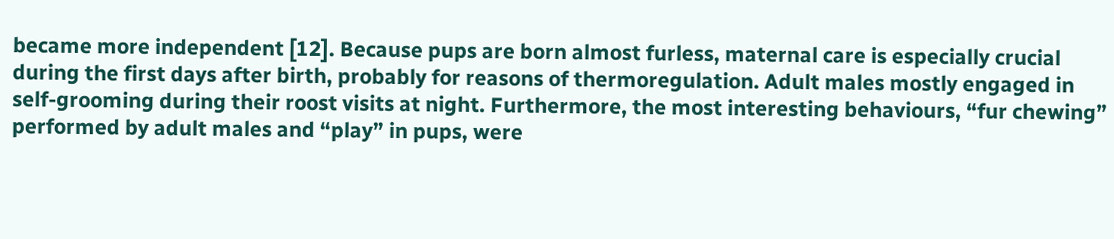became more independent [12]. Because pups are born almost furless, maternal care is especially crucial during the first days after birth, probably for reasons of thermoregulation. Adult males mostly engaged in self-grooming during their roost visits at night. Furthermore, the most interesting behaviours, “fur chewing” performed by adult males and “play” in pups, were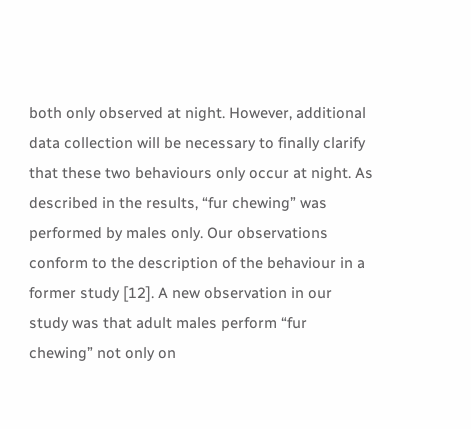both only observed at night. However, additional data collection will be necessary to finally clarify that these two behaviours only occur at night. As described in the results, “fur chewing” was performed by males only. Our observations conform to the description of the behaviour in a former study [12]. A new observation in our study was that adult males perform “fur chewing” not only on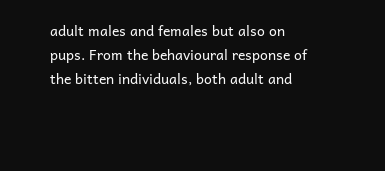adult males and females but also on pups. From the behavioural response of the bitten individuals, both adult and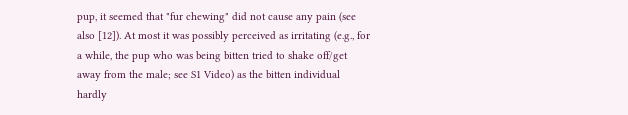pup, it seemed that "fur chewing" did not cause any pain (see also [12]). At most it was possibly perceived as irritating (e.g., for a while, the pup who was being bitten tried to shake off/get away from the male; see S1 Video) as the bitten individual hardly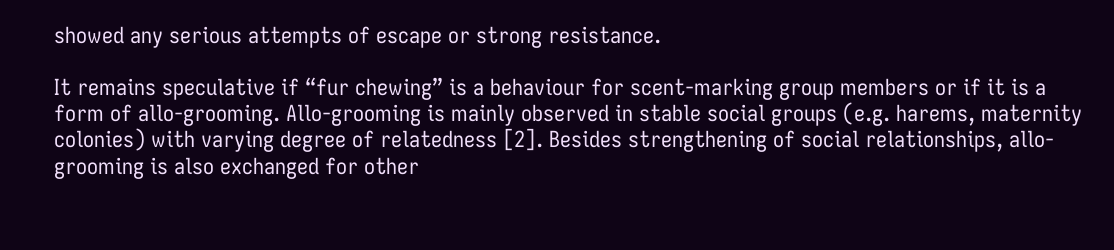showed any serious attempts of escape or strong resistance.

It remains speculative if “fur chewing” is a behaviour for scent-marking group members or if it is a form of allo-grooming. Allo-grooming is mainly observed in stable social groups (e.g. harems, maternity colonies) with varying degree of relatedness [2]. Besides strengthening of social relationships, allo-grooming is also exchanged for other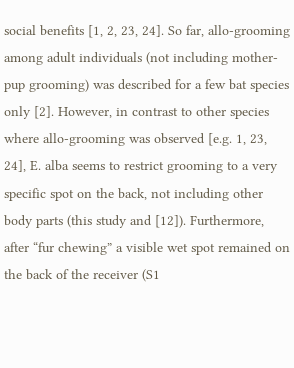social benefits [1, 2, 23, 24]. So far, allo-grooming among adult individuals (not including mother-pup grooming) was described for a few bat species only [2]. However, in contrast to other species where allo-grooming was observed [e.g. 1, 23, 24], E. alba seems to restrict grooming to a very specific spot on the back, not including other body parts (this study and [12]). Furthermore, after “fur chewing” a visible wet spot remained on the back of the receiver (S1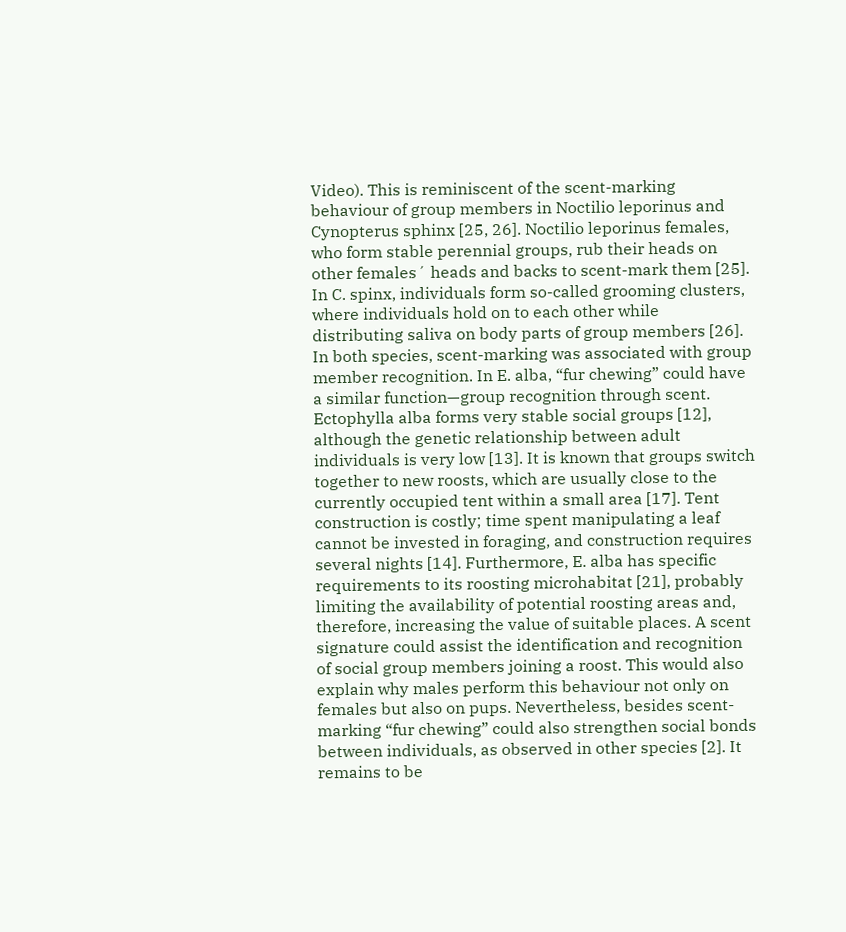Video). This is reminiscent of the scent-marking behaviour of group members in Noctilio leporinus and Cynopterus sphinx [25, 26]. Noctilio leporinus females, who form stable perennial groups, rub their heads on other females´ heads and backs to scent-mark them [25]. In C. spinx, individuals form so-called grooming clusters, where individuals hold on to each other while distributing saliva on body parts of group members [26]. In both species, scent-marking was associated with group member recognition. In E. alba, “fur chewing” could have a similar function—group recognition through scent. Ectophylla alba forms very stable social groups [12], although the genetic relationship between adult individuals is very low [13]. It is known that groups switch together to new roosts, which are usually close to the currently occupied tent within a small area [17]. Tent construction is costly; time spent manipulating a leaf cannot be invested in foraging, and construction requires several nights [14]. Furthermore, E. alba has specific requirements to its roosting microhabitat [21], probably limiting the availability of potential roosting areas and, therefore, increasing the value of suitable places. A scent signature could assist the identification and recognition of social group members joining a roost. This would also explain why males perform this behaviour not only on females but also on pups. Nevertheless, besides scent-marking “fur chewing” could also strengthen social bonds between individuals, as observed in other species [2]. It remains to be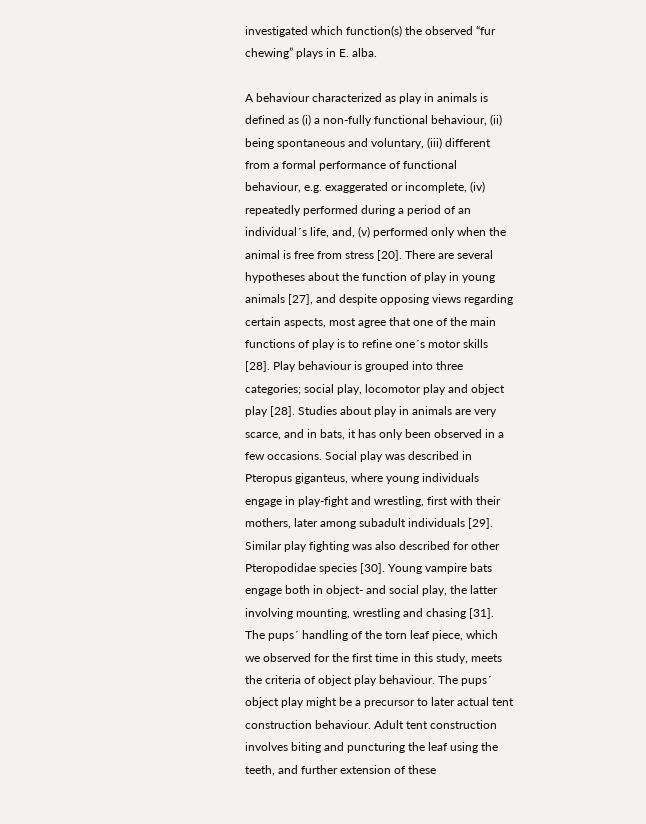investigated which function(s) the observed “fur chewing” plays in E. alba.

A behaviour characterized as play in animals is defined as (i) a non-fully functional behaviour, (ii) being spontaneous and voluntary, (iii) different from a formal performance of functional behaviour, e.g. exaggerated or incomplete, (iv) repeatedly performed during a period of an individual´s life, and, (v) performed only when the animal is free from stress [20]. There are several hypotheses about the function of play in young animals [27], and despite opposing views regarding certain aspects, most agree that one of the main functions of play is to refine one´s motor skills [28]. Play behaviour is grouped into three categories; social play, locomotor play and object play [28]. Studies about play in animals are very scarce, and in bats, it has only been observed in a few occasions. Social play was described in Pteropus giganteus, where young individuals engage in play-fight and wrestling, first with their mothers, later among subadult individuals [29]. Similar play fighting was also described for other Pteropodidae species [30]. Young vampire bats engage both in object- and social play, the latter involving mounting, wrestling and chasing [31]. The pups´ handling of the torn leaf piece, which we observed for the first time in this study, meets the criteria of object play behaviour. The pups´ object play might be a precursor to later actual tent construction behaviour. Adult tent construction involves biting and puncturing the leaf using the teeth, and further extension of these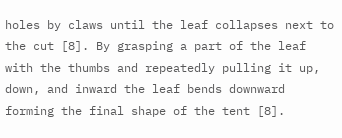holes by claws until the leaf collapses next to the cut [8]. By grasping a part of the leaf with the thumbs and repeatedly pulling it up, down, and inward the leaf bends downward forming the final shape of the tent [8].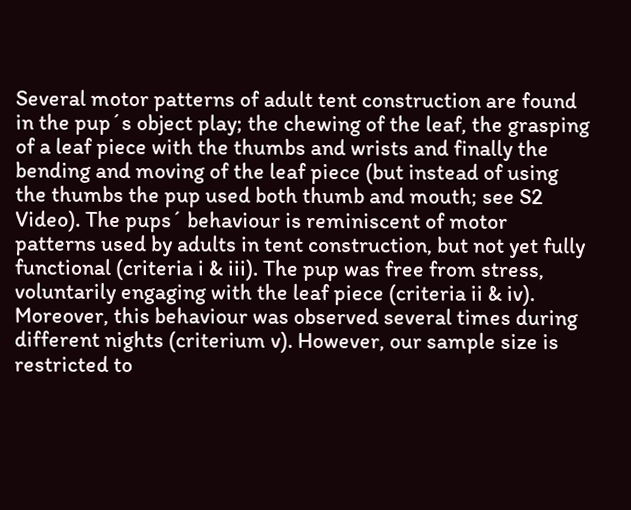Several motor patterns of adult tent construction are found in the pup´s object play; the chewing of the leaf, the grasping of a leaf piece with the thumbs and wrists and finally the bending and moving of the leaf piece (but instead of using the thumbs the pup used both thumb and mouth; see S2 Video). The pups´ behaviour is reminiscent of motor patterns used by adults in tent construction, but not yet fully functional (criteria i & iii). The pup was free from stress, voluntarily engaging with the leaf piece (criteria ii & iv). Moreover, this behaviour was observed several times during different nights (criterium v). However, our sample size is restricted to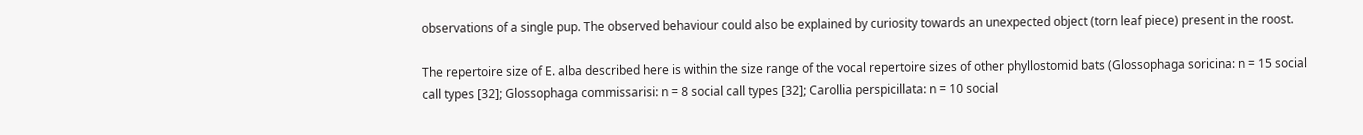observations of a single pup. The observed behaviour could also be explained by curiosity towards an unexpected object (torn leaf piece) present in the roost.

The repertoire size of E. alba described here is within the size range of the vocal repertoire sizes of other phyllostomid bats (Glossophaga soricina: n = 15 social call types [32]; Glossophaga commissarisi: n = 8 social call types [32]; Carollia perspicillata: n = 10 social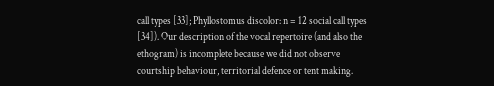call types [33]; Phyllostomus discolor: n = 12 social call types [34]). Our description of the vocal repertoire (and also the ethogram) is incomplete because we did not observe courtship behaviour, territorial defence or tent making.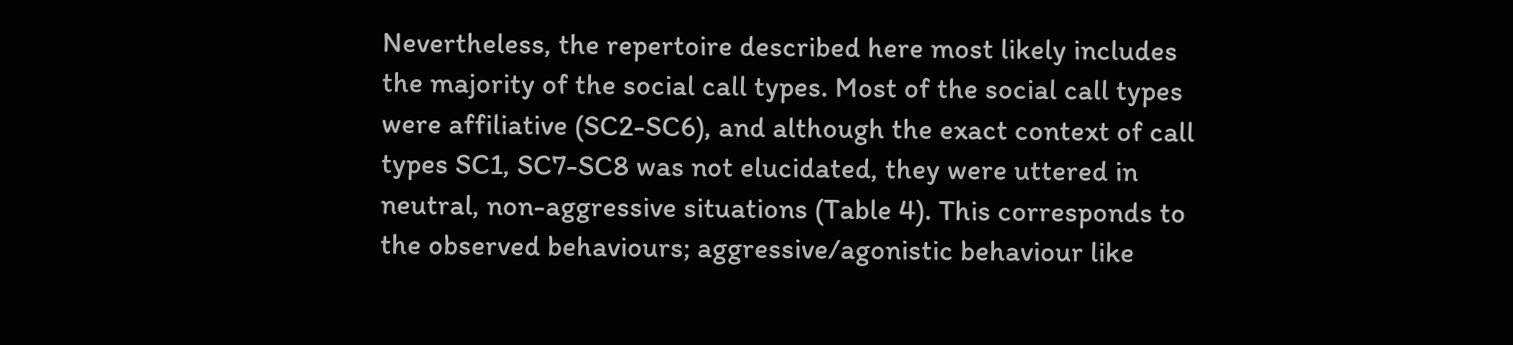Nevertheless, the repertoire described here most likely includes the majority of the social call types. Most of the social call types were affiliative (SC2-SC6), and although the exact context of call types SC1, SC7-SC8 was not elucidated, they were uttered in neutral, non-aggressive situations (Table 4). This corresponds to the observed behaviours; aggressive/agonistic behaviour like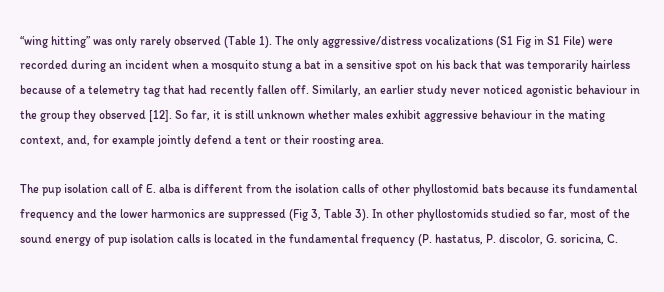“wing hitting” was only rarely observed (Table 1). The only aggressive/distress vocalizations (S1 Fig in S1 File) were recorded during an incident when a mosquito stung a bat in a sensitive spot on his back that was temporarily hairless because of a telemetry tag that had recently fallen off. Similarly, an earlier study never noticed agonistic behaviour in the group they observed [12]. So far, it is still unknown whether males exhibit aggressive behaviour in the mating context, and, for example jointly defend a tent or their roosting area.

The pup isolation call of E. alba is different from the isolation calls of other phyllostomid bats because its fundamental frequency and the lower harmonics are suppressed (Fig 3, Table 3). In other phyllostomids studied so far, most of the sound energy of pup isolation calls is located in the fundamental frequency (P. hastatus, P. discolor, G. soricina, C.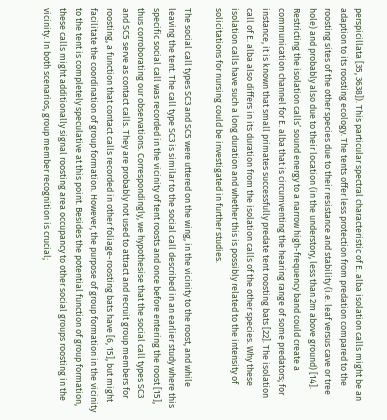perspicillata [35, 3638]). This particular spectral characteristic of E. alba isolation calls might be an adaption to its roosting ecology. The tents offer less protection from predation compared to the roosting sites of the other species due to their resistance and stability (i.e. leaf versus cave or tree hole) and probably also due to their location (in the understory, less than 2m above ground) [14]. Restricting the isolation calls’ sound energy to a narrow high-frequency band could create a communication channel for E. alba that is circumventing the hearing range of some predators; for instance, it is known that small primates successfully predate tent roosting bats [22]. The isolation call of E. alba also differs in its duration from the isolation calls of the other species. Why these isolation calls have such a long duration and whether this is possibly related to the intensity of solicitations for nursing could be investigated in further studies.

The social call types SC3 and SC5 were uttered on the wing, in the vicinity to the roost, and while leaving the tent. The call type SC3 is similar to the social call described in an earlier study where this specific social call was recorded in the vicinity of tent roosts and once before entering the roost [15], thus corroborating our observations. Correspondingly, we hypothesise that the social call types SC3 and SC5 serve as contact calls. They are probably not used to attract and recruit group members for roosting, a function that contact calls recorded in other foliage-roosting bats have [6, 15], but might facilitate the coordination of group formation. However, the purpose of group formation in the vicinity to the tent is completely speculative at this point. Besides the potential function of group formation, these calls might additionally signal roosting area occupancy to other social groups roosting in the vicinity. In both scenarios, group member recognition is crucial;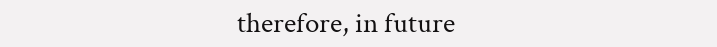therefore, in future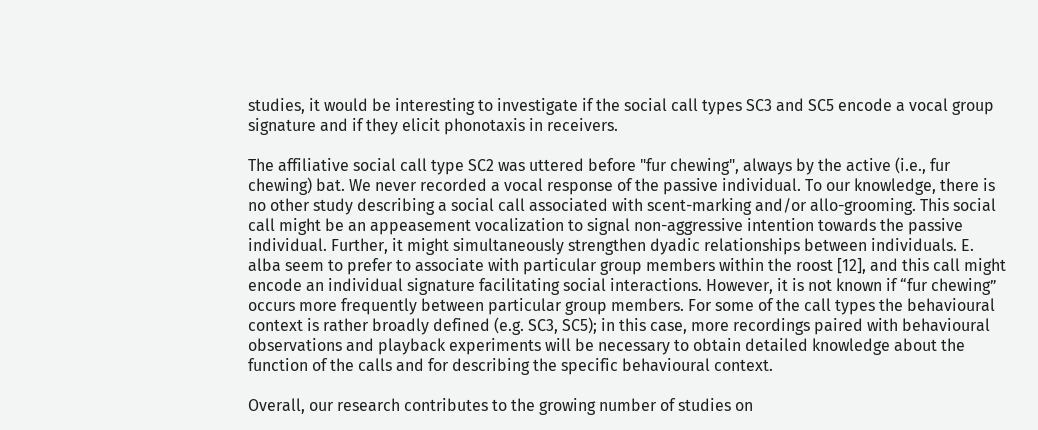studies, it would be interesting to investigate if the social call types SC3 and SC5 encode a vocal group signature and if they elicit phonotaxis in receivers.

The affiliative social call type SC2 was uttered before "fur chewing", always by the active (i.e., fur chewing) bat. We never recorded a vocal response of the passive individual. To our knowledge, there is no other study describing a social call associated with scent-marking and/or allo-grooming. This social call might be an appeasement vocalization to signal non-aggressive intention towards the passive individual. Further, it might simultaneously strengthen dyadic relationships between individuals. E. alba seem to prefer to associate with particular group members within the roost [12], and this call might encode an individual signature facilitating social interactions. However, it is not known if “fur chewing” occurs more frequently between particular group members. For some of the call types the behavioural context is rather broadly defined (e.g. SC3, SC5); in this case, more recordings paired with behavioural observations and playback experiments will be necessary to obtain detailed knowledge about the function of the calls and for describing the specific behavioural context.

Overall, our research contributes to the growing number of studies on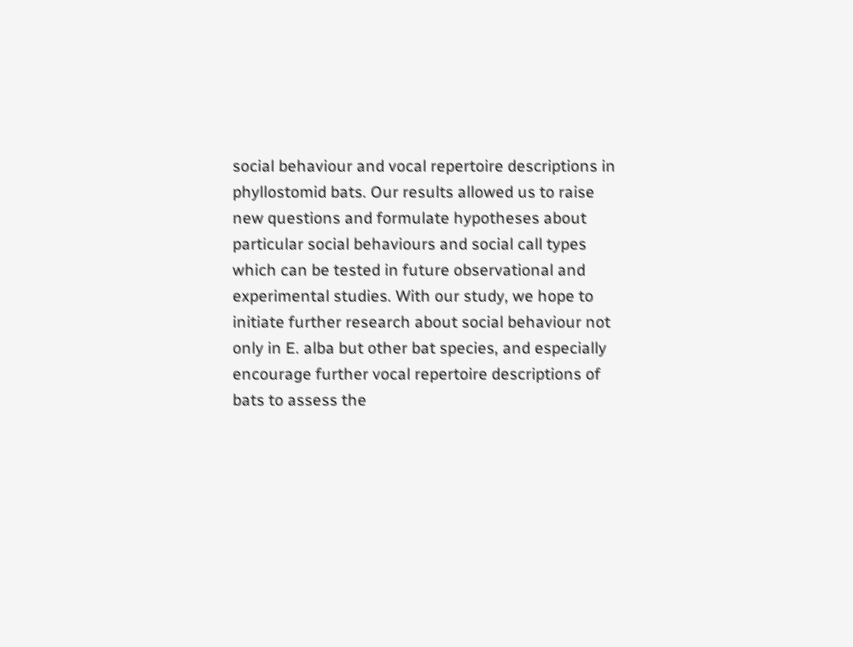social behaviour and vocal repertoire descriptions in phyllostomid bats. Our results allowed us to raise new questions and formulate hypotheses about particular social behaviours and social call types which can be tested in future observational and experimental studies. With our study, we hope to initiate further research about social behaviour not only in E. alba but other bat species, and especially encourage further vocal repertoire descriptions of bats to assess the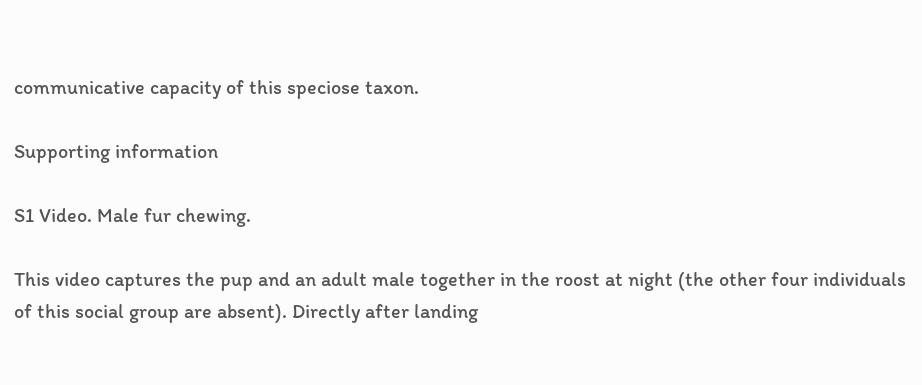communicative capacity of this speciose taxon.

Supporting information

S1 Video. Male fur chewing.

This video captures the pup and an adult male together in the roost at night (the other four individuals of this social group are absent). Directly after landing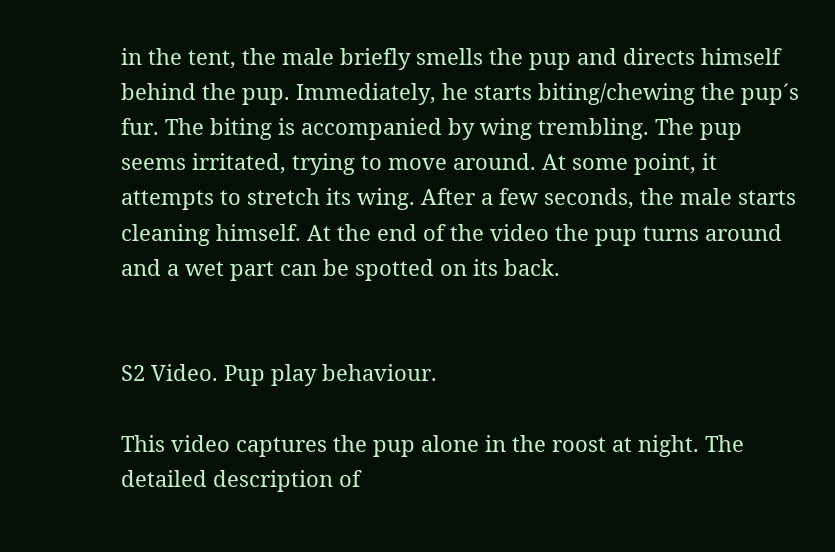in the tent, the male briefly smells the pup and directs himself behind the pup. Immediately, he starts biting/chewing the pup´s fur. The biting is accompanied by wing trembling. The pup seems irritated, trying to move around. At some point, it attempts to stretch its wing. After a few seconds, the male starts cleaning himself. At the end of the video the pup turns around and a wet part can be spotted on its back.


S2 Video. Pup play behaviour.

This video captures the pup alone in the roost at night. The detailed description of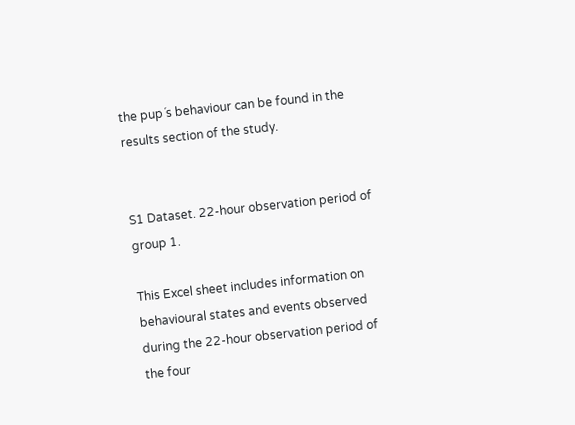the pup´s behaviour can be found in the results section of the study.


S1 Dataset. 22-hour observation period of group 1.

This Excel sheet includes information on behavioural states and events observed during the 22-hour observation period of the four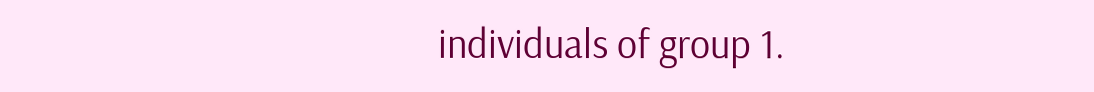individuals of group 1.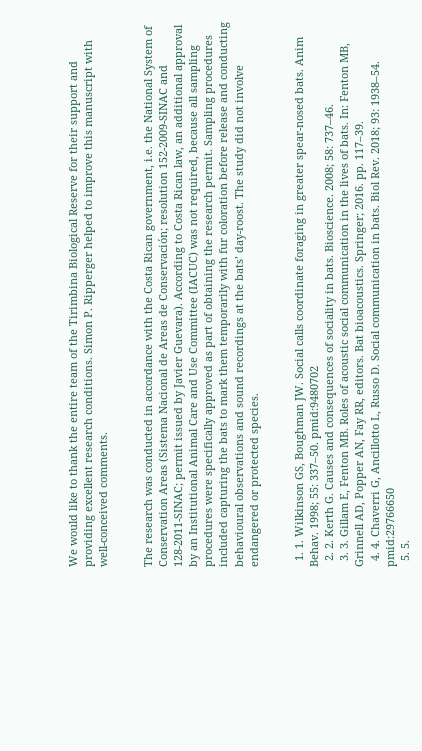We would like to thank the entire team of the Tirimbina Biological Reserve for their support and providing excellent research conditions. Simon P. Ripperger helped to improve this manuscript with well-conceived comments.


The research was conducted in accordance with the Costa Rican government, i.e. the National System of Conservation Areas (Sistema Nacional de Areas de Conservación; resolution 152-2009-SINAC and 128-2011-SINAC; permit issued by Javier Guevara). According to Costa Rican law, an additional approval by an Institutional Animal Care and Use Committee (IACUC) was not required, because all sampling procedures were specifically approved as part of obtaining the research permit. Sampling procedures included capturing the bats to mark them temporarily with fur coloration before release and conducting behavioural observations and sound recordings at the bats’ day-roost. The study did not involve endangered or protected species.


  1. 1. Wilkinson GS, Boughman JW. Social calls coordinate foraging in greater spear-nosed bats. Anim Behav. 1998; 55: 337–50. pmid:9480702
  2. 2. Kerth G. Causes and consequences of sociality in bats. Bioscience. 2008; 58: 737–46.
  3. 3. Gillam E, Fenton MB. Roles of acoustic social communication in the lives of bats. In: Fenton MB, Grinnell AD, Popper AN, Fay RR, editors. Bat bioacoustics. Springer; 2016. pp. 117–39.
  4. 4. Chaverri G, Ancillotto L, Russo D. Social communication in bats. Biol Rev. 2018; 93: 1938–54. pmid:29766650
  5. 5.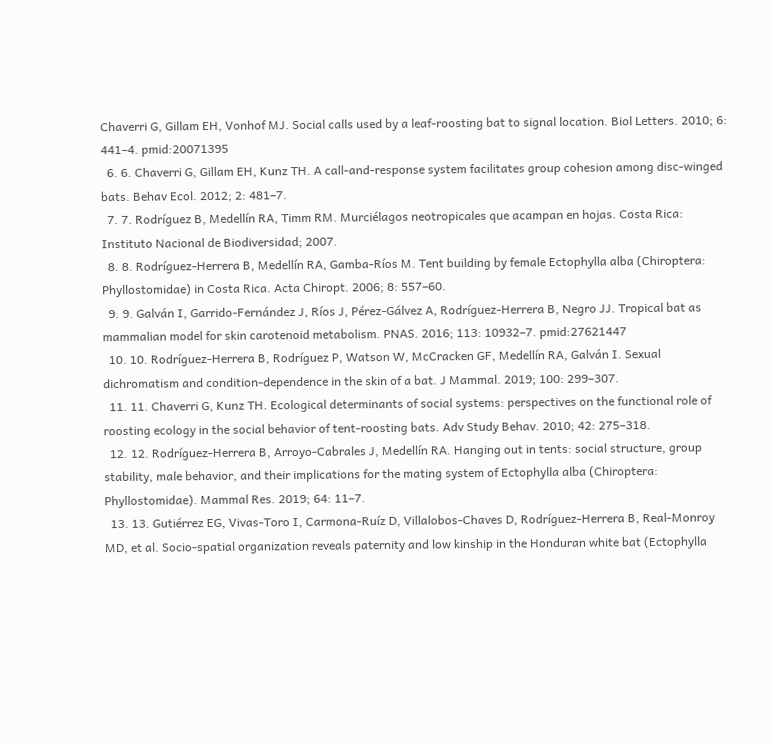Chaverri G, Gillam EH, Vonhof MJ. Social calls used by a leaf-roosting bat to signal location. Biol Letters. 2010; 6: 441–4. pmid:20071395
  6. 6. Chaverri G, Gillam EH, Kunz TH. A call-and-response system facilitates group cohesion among disc-winged bats. Behav Ecol. 2012; 2: 481–7.
  7. 7. Rodríguez B, Medellín RA, Timm RM. Murciélagos neotropicales que acampan en hojas. Costa Rica: Instituto Nacional de Biodiversidad; 2007.
  8. 8. Rodríguez-Herrera B, Medellín RA, Gamba-Ríos M. Tent building by female Ectophylla alba (Chiroptera: Phyllostomidae) in Costa Rica. Acta Chiropt. 2006; 8: 557–60.
  9. 9. Galván I, Garrido-Fernández J, Ríos J, Pérez-Gálvez A, Rodríguez-Herrera B, Negro JJ. Tropical bat as mammalian model for skin carotenoid metabolism. PNAS. 2016; 113: 10932–7. pmid:27621447
  10. 10. Rodríguez-Herrera B, Rodríguez P, Watson W, McCracken GF, Medellín RA, Galván I. Sexual dichromatism and condition-dependence in the skin of a bat. J Mammal. 2019; 100: 299–307.
  11. 11. Chaverri G, Kunz TH. Ecological determinants of social systems: perspectives on the functional role of roosting ecology in the social behavior of tent-roosting bats. Adv Study Behav. 2010; 42: 275–318.
  12. 12. Rodríguez-Herrera B, Arroyo-Cabrales J, Medellín RA. Hanging out in tents: social structure, group stability, male behavior, and their implications for the mating system of Ectophylla alba (Chiroptera: Phyllostomidae). Mammal Res. 2019; 64: 11–7.
  13. 13. Gutiérrez EG, Vivas‐Toro I, Carmona‐Ruíz D, Villalobos‐Chaves D, Rodríguez‐Herrera B, Real-Monroy MD, et al. Socio‐spatial organization reveals paternity and low kinship in the Honduran white bat (Ectophylla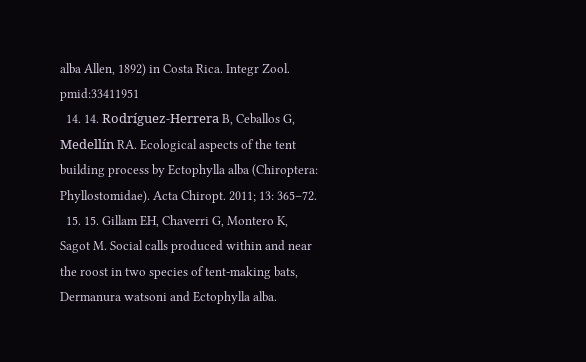alba Allen, 1892) in Costa Rica. Integr Zool. pmid:33411951
  14. 14. Rodríguez-Herrera B, Ceballos G, Medellín RA. Ecological aspects of the tent building process by Ectophylla alba (Chiroptera: Phyllostomidae). Acta Chiropt. 2011; 13: 365–72.
  15. 15. Gillam EH, Chaverri G, Montero K, Sagot M. Social calls produced within and near the roost in two species of tent-making bats, Dermanura watsoni and Ectophylla alba.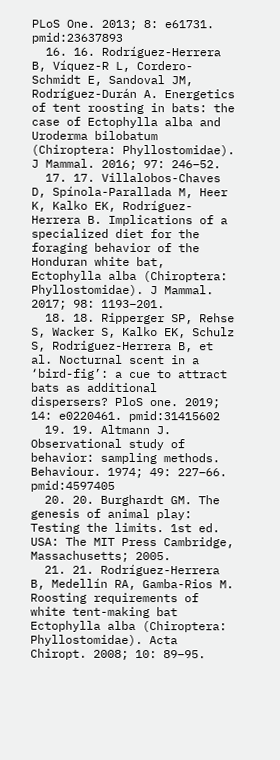PLoS One. 2013; 8: e61731. pmid:23637893
  16. 16. Rodríguez-Herrera B, Víquez-R L, Cordero-Schmidt E, Sandoval JM, Rodríguez-Durán A. Energetics of tent roosting in bats: the case of Ectophylla alba and Uroderma bilobatum (Chiroptera: Phyllostomidae). J Mammal. 2016; 97: 246–52.
  17. 17. Villalobos-Chaves D, Spínola-Parallada M, Heer K, Kalko EK, Rodríguez-Herrera B. Implications of a specialized diet for the foraging behavior of the Honduran white bat, Ectophylla alba (Chiroptera: Phyllostomidae). J Mammal. 2017; 98: 1193–201.
  18. 18. Ripperger SP, Rehse S, Wacker S, Kalko EK, Schulz S, Rodriguez-Herrera B, et al. Nocturnal scent in a ‘bird-fig’: a cue to attract bats as additional dispersers? PloS one. 2019; 14: e0220461. pmid:31415602
  19. 19. Altmann J. Observational study of behavior: sampling methods. Behaviour. 1974; 49: 227–66. pmid:4597405
  20. 20. Burghardt GM. The genesis of animal play: Testing the limits. 1st ed. USA: The MIT Press Cambridge, Massachusetts; 2005.
  21. 21. Rodríguez-Herrera B, Medellín RA, Gamba-Rios M. Roosting requirements of white tent-making bat Ectophylla alba (Chiroptera: Phyllostomidae). Acta Chiropt. 2008; 10: 89–95.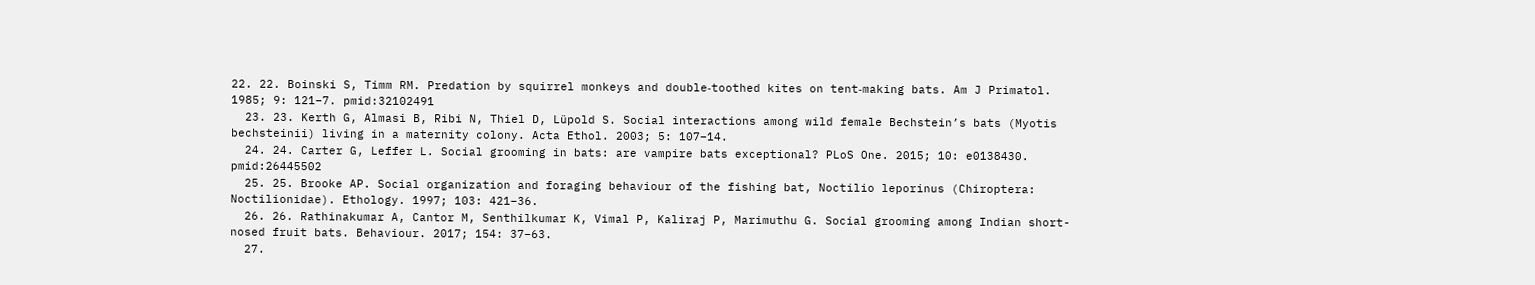22. 22. Boinski S, Timm RM. Predation by squirrel monkeys and double‐toothed kites on tent‐making bats. Am J Primatol. 1985; 9: 121–7. pmid:32102491
  23. 23. Kerth G, Almasi B, Ribi N, Thiel D, Lüpold S. Social interactions among wild female Bechstein’s bats (Myotis bechsteinii) living in a maternity colony. Acta Ethol. 2003; 5: 107–14.
  24. 24. Carter G, Leffer L. Social grooming in bats: are vampire bats exceptional? PLoS One. 2015; 10: e0138430. pmid:26445502
  25. 25. Brooke AP. Social organization and foraging behaviour of the fishing bat, Noctilio leporinus (Chiroptera: Noctilionidae). Ethology. 1997; 103: 421–36.
  26. 26. Rathinakumar A, Cantor M, Senthilkumar K, Vimal P, Kaliraj P, Marimuthu G. Social grooming among Indian short-nosed fruit bats. Behaviour. 2017; 154: 37–63.
  27.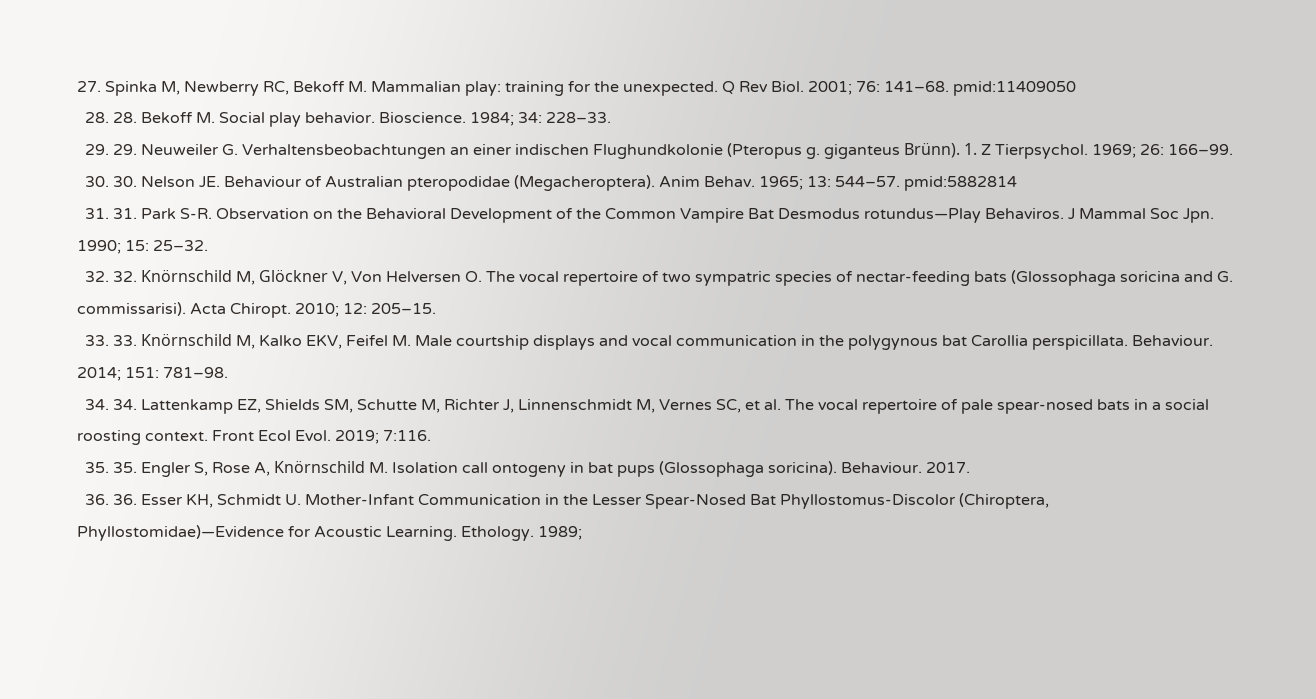27. Spinka M, Newberry RC, Bekoff M. Mammalian play: training for the unexpected. Q Rev Biol. 2001; 76: 141–68. pmid:11409050
  28. 28. Bekoff M. Social play behavior. Bioscience. 1984; 34: 228–33.
  29. 29. Neuweiler G. Verhaltensbeobachtungen an einer indischen Flughundkolonie (Pteropus g. giganteus Brünn). 1. Z Tierpsychol. 1969; 26: 166–99.
  30. 30. Nelson JE. Behaviour of Australian pteropodidae (Megacheroptera). Anim Behav. 1965; 13: 544–57. pmid:5882814
  31. 31. Park S-R. Observation on the Behavioral Development of the Common Vampire Bat Desmodus rotundus—Play Behaviros. J Mammal Soc Jpn. 1990; 15: 25–32.
  32. 32. Knörnschild M, Glöckner V, Von Helversen O. The vocal repertoire of two sympatric species of nectar-feeding bats (Glossophaga soricina and G. commissarisi). Acta Chiropt. 2010; 12: 205–15.
  33. 33. Knörnschild M, Kalko EKV, Feifel M. Male courtship displays and vocal communication in the polygynous bat Carollia perspicillata. Behaviour. 2014; 151: 781–98.
  34. 34. Lattenkamp EZ, Shields SM, Schutte M, Richter J, Linnenschmidt M, Vernes SC, et al. The vocal repertoire of pale spear-nosed bats in a social roosting context. Front Ecol Evol. 2019; 7:116.
  35. 35. Engler S, Rose A, Knörnschild M. Isolation call ontogeny in bat pups (Glossophaga soricina). Behaviour. 2017.
  36. 36. Esser KH, Schmidt U. Mother-Infant Communication in the Lesser Spear-Nosed Bat Phyllostomus-Discolor (Chiroptera, Phyllostomidae)—Evidence for Acoustic Learning. Ethology. 1989;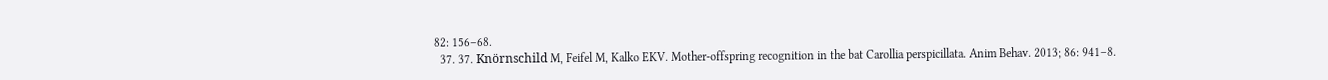82: 156–68.
  37. 37. Knörnschild M, Feifel M, Kalko EKV. Mother-offspring recognition in the bat Carollia perspicillata. Anim Behav. 2013; 86: 941–8.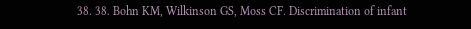38. 38. Bohn KM, Wilkinson GS, Moss CF. Discrimination of infant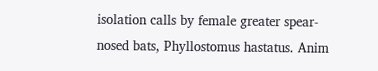isolation calls by female greater spear-nosed bats, Phyllostomus hastatus. Anim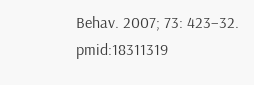Behav. 2007; 73: 423–32. pmid:18311319